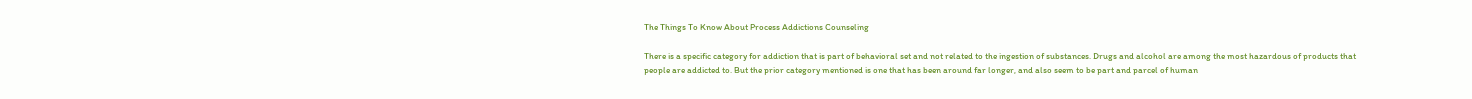The Things To Know About Process Addictions Counseling

There is a specific category for addiction that is part of behavioral set and not related to the ingestion of substances. Drugs and alcohol are among the most hazardous of products that people are addicted to. But the prior category mentioned is one that has been around far longer, and also seem to be part and parcel of human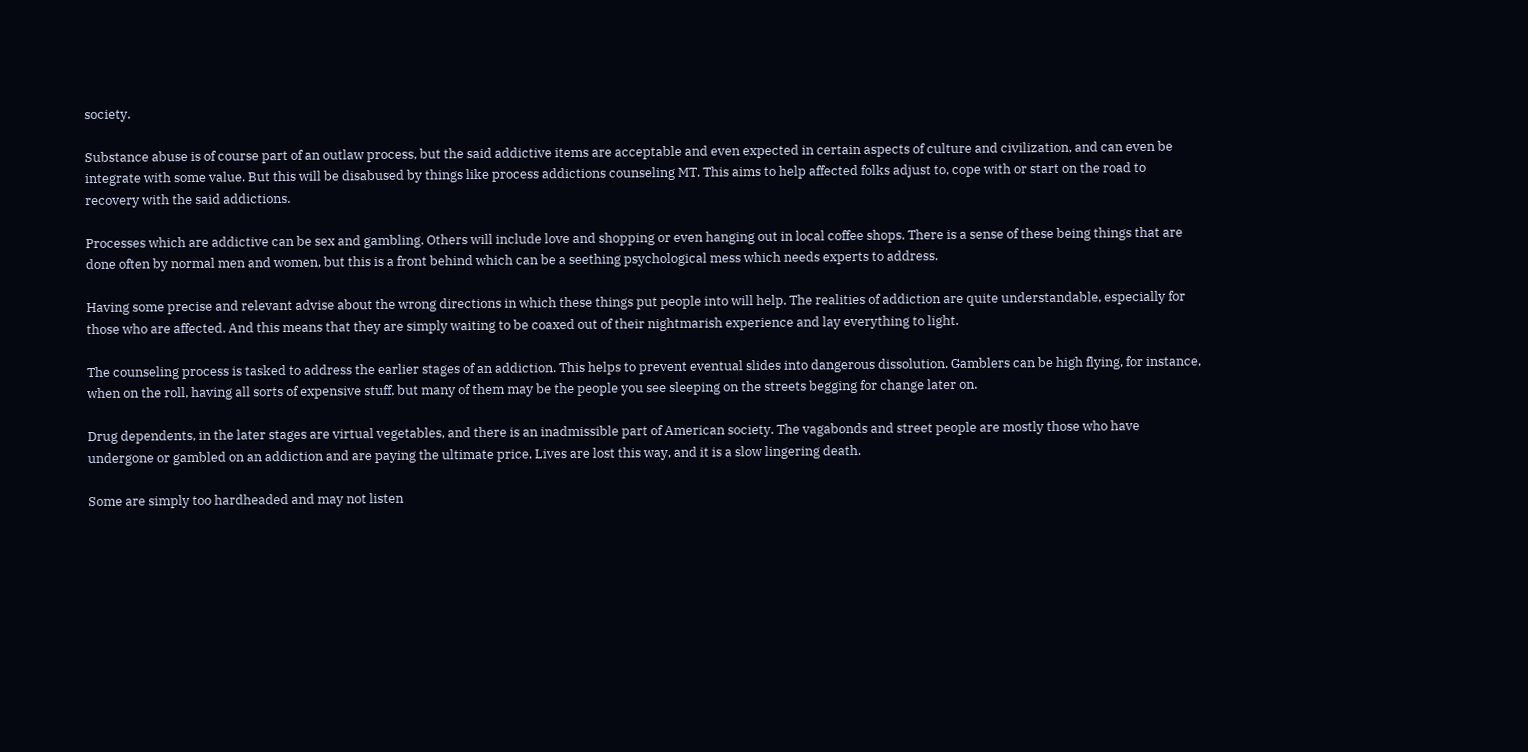society.

Substance abuse is of course part of an outlaw process, but the said addictive items are acceptable and even expected in certain aspects of culture and civilization, and can even be integrate with some value. But this will be disabused by things like process addictions counseling MT. This aims to help affected folks adjust to, cope with or start on the road to recovery with the said addictions.

Processes which are addictive can be sex and gambling. Others will include love and shopping or even hanging out in local coffee shops. There is a sense of these being things that are done often by normal men and women, but this is a front behind which can be a seething psychological mess which needs experts to address.

Having some precise and relevant advise about the wrong directions in which these things put people into will help. The realities of addiction are quite understandable, especially for those who are affected. And this means that they are simply waiting to be coaxed out of their nightmarish experience and lay everything to light.

The counseling process is tasked to address the earlier stages of an addiction. This helps to prevent eventual slides into dangerous dissolution. Gamblers can be high flying, for instance, when on the roll, having all sorts of expensive stuff, but many of them may be the people you see sleeping on the streets begging for change later on.

Drug dependents, in the later stages are virtual vegetables, and there is an inadmissible part of American society. The vagabonds and street people are mostly those who have undergone or gambled on an addiction and are paying the ultimate price. Lives are lost this way, and it is a slow lingering death.

Some are simply too hardheaded and may not listen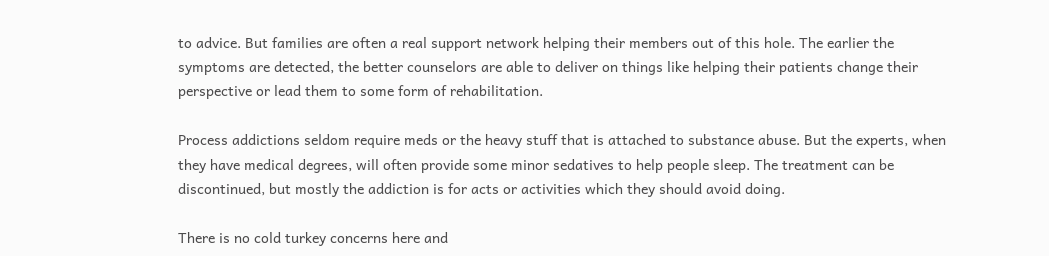to advice. But families are often a real support network helping their members out of this hole. The earlier the symptoms are detected, the better counselors are able to deliver on things like helping their patients change their perspective or lead them to some form of rehabilitation.

Process addictions seldom require meds or the heavy stuff that is attached to substance abuse. But the experts, when they have medical degrees, will often provide some minor sedatives to help people sleep. The treatment can be discontinued, but mostly the addiction is for acts or activities which they should avoid doing.

There is no cold turkey concerns here and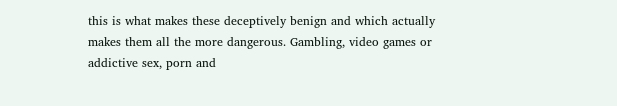this is what makes these deceptively benign and which actually makes them all the more dangerous. Gambling, video games or addictive sex, porn and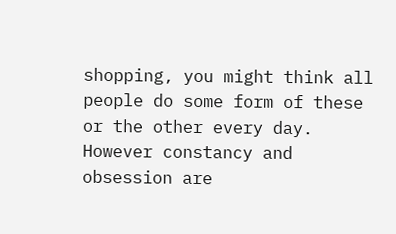shopping, you might think all people do some form of these or the other every day. However constancy and obsession are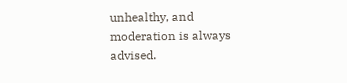unhealthy, and moderation is always advised.